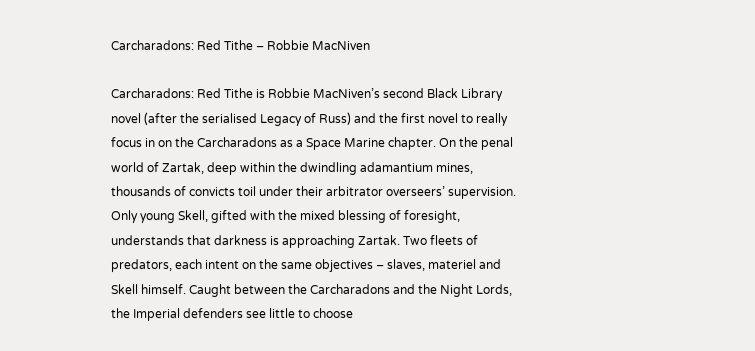Carcharadons: Red Tithe – Robbie MacNiven

Carcharadons: Red Tithe is Robbie MacNiven’s second Black Library novel (after the serialised Legacy of Russ) and the first novel to really focus in on the Carcharadons as a Space Marine chapter. On the penal world of Zartak, deep within the dwindling adamantium mines, thousands of convicts toil under their arbitrator overseers’ supervision. Only young Skell, gifted with the mixed blessing of foresight, understands that darkness is approaching Zartak. Two fleets of predators, each intent on the same objectives – slaves, materiel and Skell himself. Caught between the Carcharadons and the Night Lords, the Imperial defenders see little to choose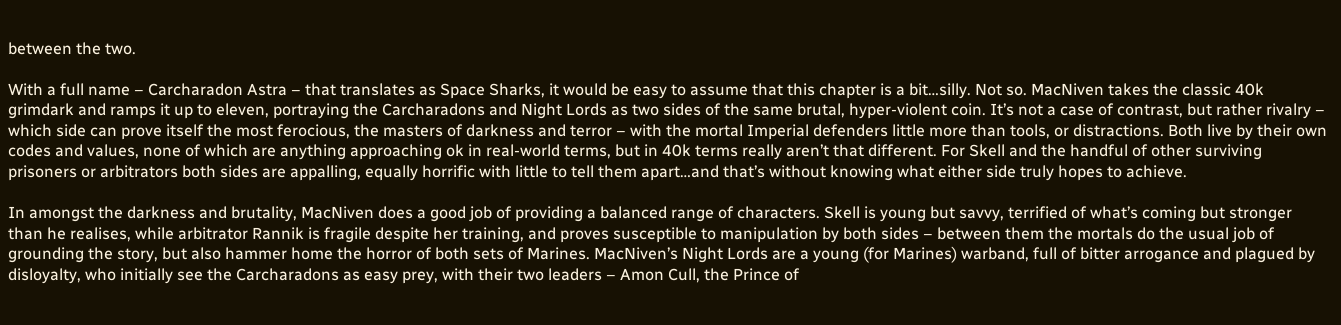between the two.

With a full name – Carcharadon Astra – that translates as Space Sharks, it would be easy to assume that this chapter is a bit…silly. Not so. MacNiven takes the classic 40k grimdark and ramps it up to eleven, portraying the Carcharadons and Night Lords as two sides of the same brutal, hyper-violent coin. It’s not a case of contrast, but rather rivalry – which side can prove itself the most ferocious, the masters of darkness and terror – with the mortal Imperial defenders little more than tools, or distractions. Both live by their own codes and values, none of which are anything approaching ok in real-world terms, but in 40k terms really aren’t that different. For Skell and the handful of other surviving prisoners or arbitrators both sides are appalling, equally horrific with little to tell them apart…and that’s without knowing what either side truly hopes to achieve.

In amongst the darkness and brutality, MacNiven does a good job of providing a balanced range of characters. Skell is young but savvy, terrified of what’s coming but stronger than he realises, while arbitrator Rannik is fragile despite her training, and proves susceptible to manipulation by both sides – between them the mortals do the usual job of grounding the story, but also hammer home the horror of both sets of Marines. MacNiven’s Night Lords are a young (for Marines) warband, full of bitter arrogance and plagued by disloyalty, who initially see the Carcharadons as easy prey, with their two leaders – Amon Cull, the Prince of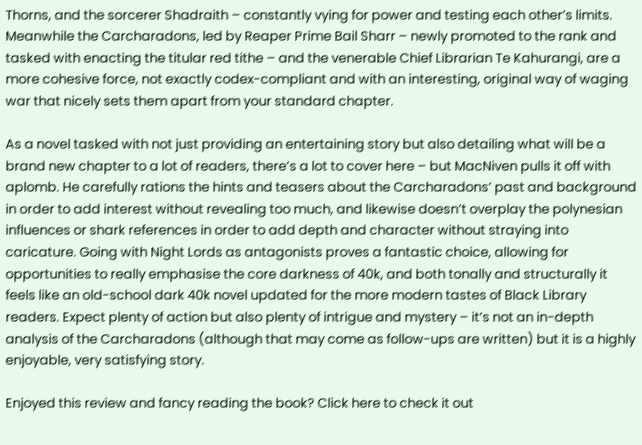Thorns, and the sorcerer Shadraith – constantly vying for power and testing each other’s limits. Meanwhile the Carcharadons, led by Reaper Prime Bail Sharr – newly promoted to the rank and tasked with enacting the titular red tithe – and the venerable Chief Librarian Te Kahurangi, are a more cohesive force, not exactly codex-compliant and with an interesting, original way of waging war that nicely sets them apart from your standard chapter.

As a novel tasked with not just providing an entertaining story but also detailing what will be a brand new chapter to a lot of readers, there’s a lot to cover here – but MacNiven pulls it off with aplomb. He carefully rations the hints and teasers about the Carcharadons’ past and background in order to add interest without revealing too much, and likewise doesn’t overplay the polynesian influences or shark references in order to add depth and character without straying into caricature. Going with Night Lords as antagonists proves a fantastic choice, allowing for opportunities to really emphasise the core darkness of 40k, and both tonally and structurally it feels like an old-school dark 40k novel updated for the more modern tastes of Black Library readers. Expect plenty of action but also plenty of intrigue and mystery – it’s not an in-depth analysis of the Carcharadons (although that may come as follow-ups are written) but it is a highly enjoyable, very satisfying story.

Enjoyed this review and fancy reading the book? Click here to check it out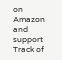on Amazon and support Track of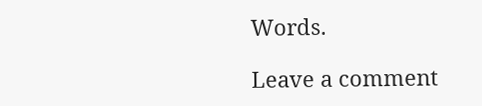Words.

Leave a comment